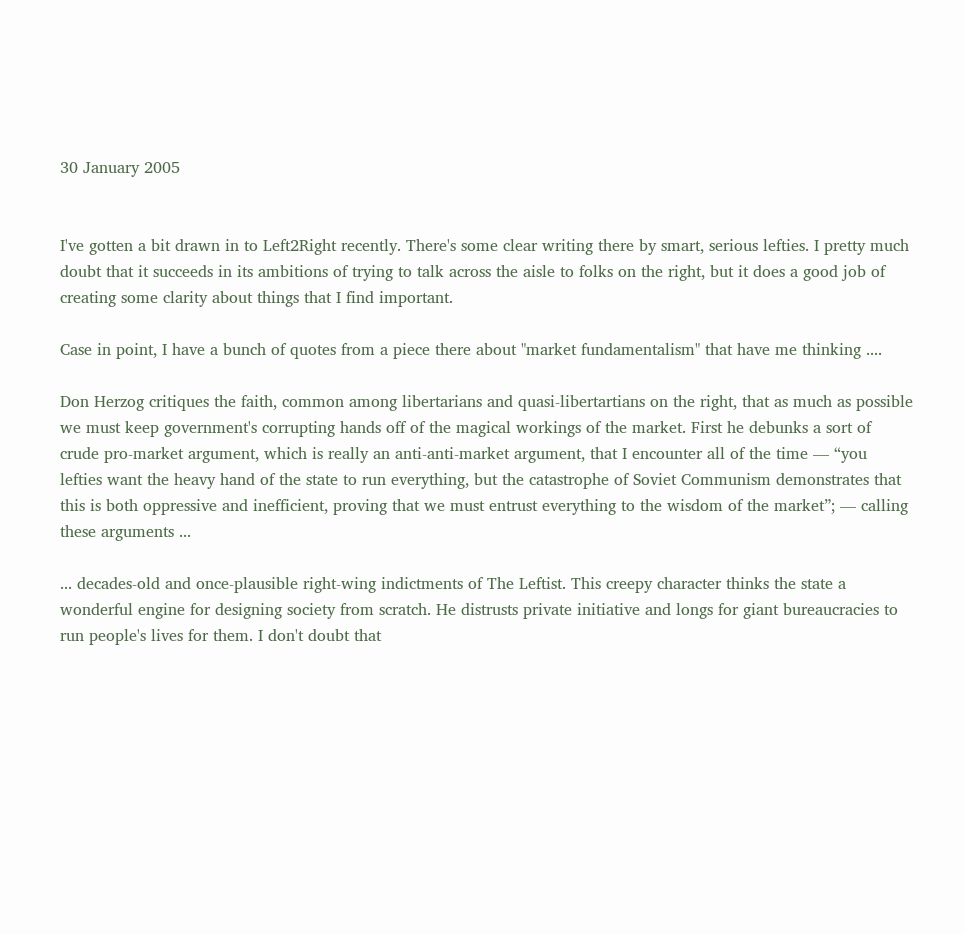30 January 2005


I've gotten a bit drawn in to Left2Right recently. There's some clear writing there by smart, serious lefties. I pretty much doubt that it succeeds in its ambitions of trying to talk across the aisle to folks on the right, but it does a good job of creating some clarity about things that I find important.

Case in point, I have a bunch of quotes from a piece there about "market fundamentalism" that have me thinking ....

Don Herzog critiques the faith, common among libertarians and quasi-libertartians on the right, that as much as possible we must keep government's corrupting hands off of the magical workings of the market. First he debunks a sort of crude pro-market argument, which is really an anti-anti-market argument, that I encounter all of the time — “you lefties want the heavy hand of the state to run everything, but the catastrophe of Soviet Communism demonstrates that this is both oppressive and inefficient, proving that we must entrust everything to the wisdom of the market”; — calling these arguments ...

... decades-old and once-plausible right-wing indictments of The Leftist. This creepy character thinks the state a wonderful engine for designing society from scratch. He distrusts private initiative and longs for giant bureaucracies to run people's lives for them. I don't doubt that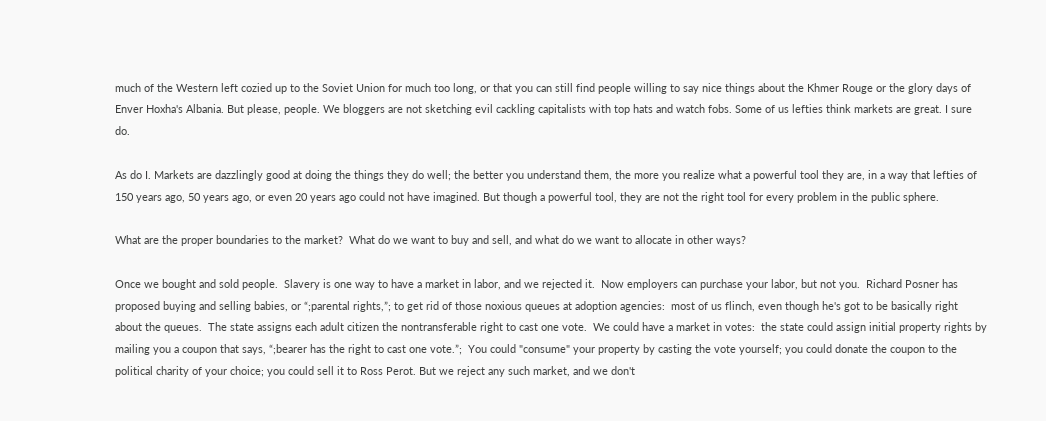much of the Western left cozied up to the Soviet Union for much too long, or that you can still find people willing to say nice things about the Khmer Rouge or the glory days of Enver Hoxha's Albania. But please, people. We bloggers are not sketching evil cackling capitalists with top hats and watch fobs. Some of us lefties think markets are great. I sure do.

As do I. Markets are dazzlingly good at doing the things they do well; the better you understand them, the more you realize what a powerful tool they are, in a way that lefties of 150 years ago, 50 years ago, or even 20 years ago could not have imagined. But though a powerful tool, they are not the right tool for every problem in the public sphere.

What are the proper boundaries to the market?  What do we want to buy and sell, and what do we want to allocate in other ways?

Once we bought and sold people.  Slavery is one way to have a market in labor, and we rejected it.  Now employers can purchase your labor, but not you.  Richard Posner has proposed buying and selling babies, or “;parental rights,”; to get rid of those noxious queues at adoption agencies:  most of us flinch, even though he's got to be basically right about the queues.  The state assigns each adult citizen the nontransferable right to cast one vote.  We could have a market in votes:  the state could assign initial property rights by mailing you a coupon that says, “;bearer has the right to cast one vote.”;  You could "consume" your property by casting the vote yourself; you could donate the coupon to the political charity of your choice; you could sell it to Ross Perot. But we reject any such market, and we don't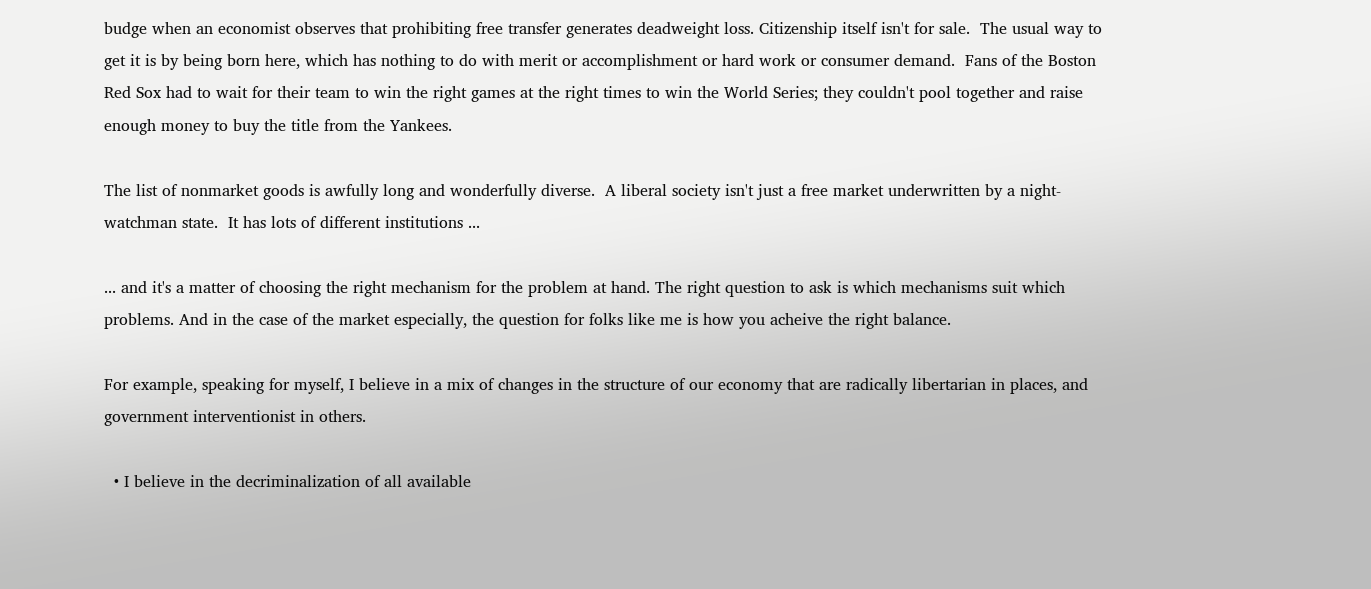budge when an economist observes that prohibiting free transfer generates deadweight loss. Citizenship itself isn't for sale.  The usual way to get it is by being born here, which has nothing to do with merit or accomplishment or hard work or consumer demand.  Fans of the Boston Red Sox had to wait for their team to win the right games at the right times to win the World Series; they couldn't pool together and raise enough money to buy the title from the Yankees.

The list of nonmarket goods is awfully long and wonderfully diverse.  A liberal society isn't just a free market underwritten by a night-watchman state.  It has lots of different institutions ...

... and it's a matter of choosing the right mechanism for the problem at hand. The right question to ask is which mechanisms suit which problems. And in the case of the market especially, the question for folks like me is how you acheive the right balance.

For example, speaking for myself, I believe in a mix of changes in the structure of our economy that are radically libertarian in places, and government interventionist in others.

  • I believe in the decriminalization of all available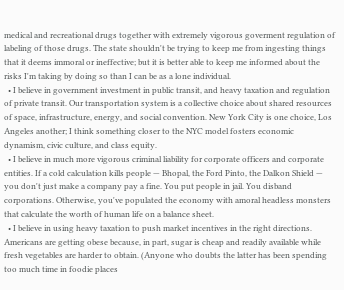medical and recreational drugs together with extremely vigorous goverment regulation of labeling of those drugs. The state shouldn't be trying to keep me from ingesting things that it deems immoral or ineffective; but it is better able to keep me informed about the risks I'm taking by doing so than I can be as a lone individual.
  • I believe in government investment in public transit, and heavy taxation and regulation of private transit. Our transportation system is a collective choice about shared resources of space, infrastructure, energy, and social convention. New York City is one choice, Los Angeles another; I think something closer to the NYC model fosters economic dynamism, civic culture, and class equity.
  • I believe in much more vigorous criminal liability for corporate officers and corporate entities. If a cold calculation kills people — Bhopal, the Ford Pinto, the Dalkon Shield — you don't just make a company pay a fine. You put people in jail. You disband corporations. Otherwise, you've populated the economy with amoral headless monsters that calculate the worth of human life on a balance sheet.
  • I believe in using heavy taxation to push market incentives in the right directions. Americans are getting obese because, in part, sugar is cheap and readily available while fresh vegetables are harder to obtain. (Anyone who doubts the latter has been spending too much time in foodie places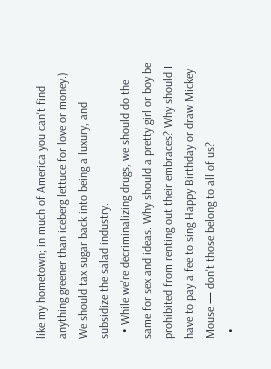like my hometown; in much of America you can't find anything greener than iceberg lettuce for love or money.) We should tax sugar back into being a luxury, and subsidize the salad industry.
  • While we're decriminalizing drugs, we should do the same for sex and ideas. Why should a pretty girl or boy be prohibited from renting out their embraces? Why should I have to pay a fee to sing Happy Birthday or draw Mickey Mouse — don't those belong to all of us?
  •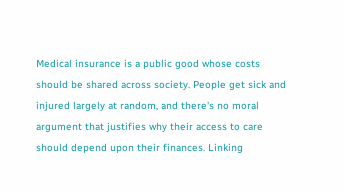Medical insurance is a public good whose costs should be shared across society. People get sick and injured largely at random, and there's no moral argument that justifies why their access to care should depend upon their finances. Linking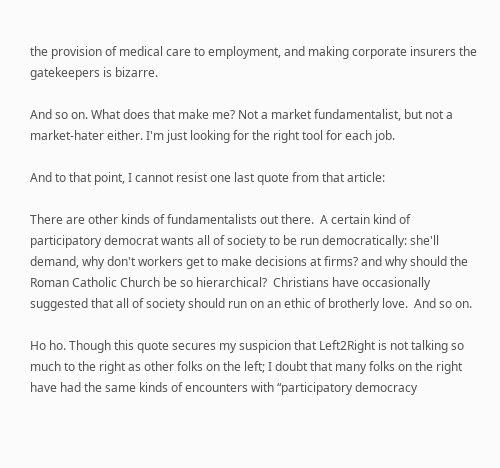the provision of medical care to employment, and making corporate insurers the gatekeepers is bizarre.

And so on. What does that make me? Not a market fundamentalist, but not a market-hater either. I'm just looking for the right tool for each job.

And to that point, I cannot resist one last quote from that article:

There are other kinds of fundamentalists out there.  A certain kind of participatory democrat wants all of society to be run democratically: she'll demand, why don't workers get to make decisions at firms? and why should the Roman Catholic Church be so hierarchical?  Christians have occasionally suggested that all of society should run on an ethic of brotherly love.  And so on.

Ho ho. Though this quote secures my suspicion that Left2Right is not talking so much to the right as other folks on the left; I doubt that many folks on the right have had the same kinds of encounters with “participatory democracy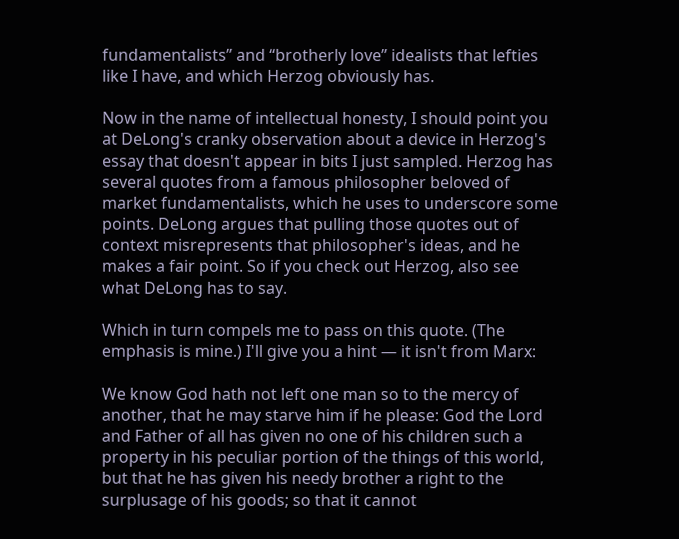fundamentalists” and “brotherly love” idealists that lefties like I have, and which Herzog obviously has.

Now in the name of intellectual honesty, I should point you at DeLong's cranky observation about a device in Herzog's essay that doesn't appear in bits I just sampled. Herzog has several quotes from a famous philosopher beloved of market fundamentalists, which he uses to underscore some points. DeLong argues that pulling those quotes out of context misrepresents that philosopher's ideas, and he makes a fair point. So if you check out Herzog, also see what DeLong has to say.

Which in turn compels me to pass on this quote. (The emphasis is mine.) I'll give you a hint — it isn't from Marx:

We know God hath not left one man so to the mercy of another, that he may starve him if he please: God the Lord and Father of all has given no one of his children such a property in his peculiar portion of the things of this world, but that he has given his needy brother a right to the surplusage of his goods; so that it cannot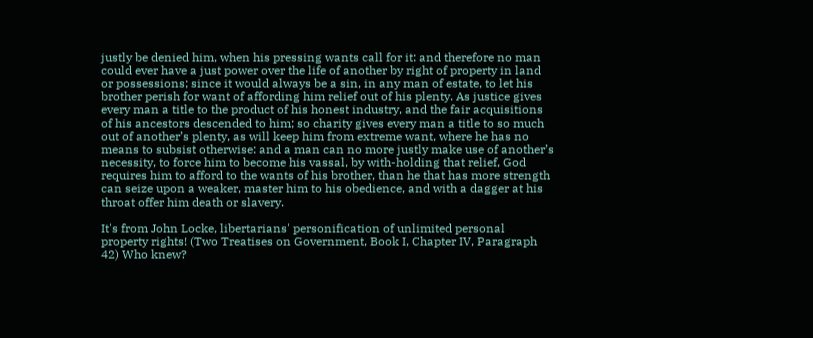justly be denied him, when his pressing wants call for it: and therefore no man could ever have a just power over the life of another by right of property in land or possessions; since it would always be a sin, in any man of estate, to let his brother perish for want of affording him relief out of his plenty. As justice gives every man a title to the product of his honest industry, and the fair acquisitions of his ancestors descended to him; so charity gives every man a title to so much out of another’s plenty, as will keep him from extreme want, where he has no means to subsist otherwise: and a man can no more justly make use of another’s necessity, to force him to become his vassal, by with-holding that relief, God requires him to afford to the wants of his brother, than he that has more strength can seize upon a weaker, master him to his obedience, and with a dagger at his throat offer him death or slavery.

It's from John Locke, libertarians' personification of unlimited personal property rights! (Two Treatises on Government, Book I, Chapter IV, Paragraph 42) Who knew?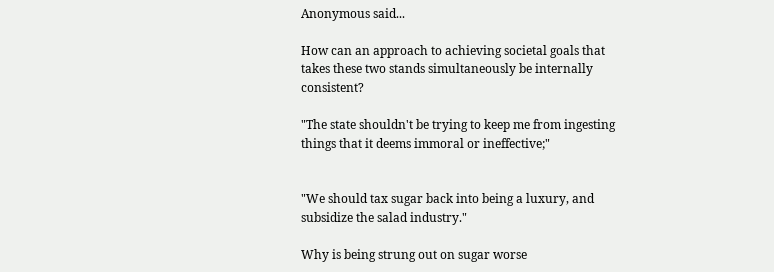Anonymous said...

How can an approach to achieving societal goals that takes these two stands simultaneously be internally consistent?

"The state shouldn't be trying to keep me from ingesting things that it deems immoral or ineffective;"


"We should tax sugar back into being a luxury, and subsidize the salad industry."

Why is being strung out on sugar worse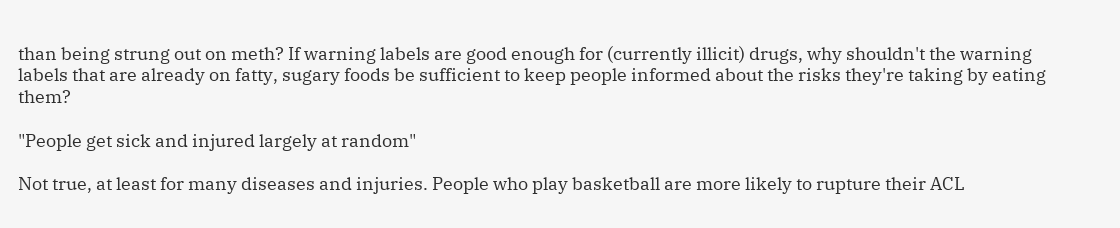than being strung out on meth? If warning labels are good enough for (currently illicit) drugs, why shouldn't the warning labels that are already on fatty, sugary foods be sufficient to keep people informed about the risks they're taking by eating them?

"People get sick and injured largely at random"

Not true, at least for many diseases and injuries. People who play basketball are more likely to rupture their ACL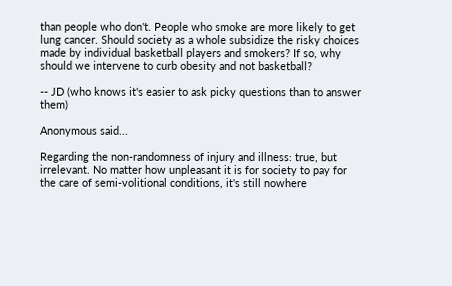than people who don't. People who smoke are more likely to get lung cancer. Should society as a whole subsidize the risky choices made by individual basketball players and smokers? If so, why should we intervene to curb obesity and not basketball?

-- JD (who knows it's easier to ask picky questions than to answer them)

Anonymous said...

Regarding the non-randomness of injury and illness: true, but irrelevant. No matter how unpleasant it is for society to pay for the care of semi-volitional conditions, it's still nowhere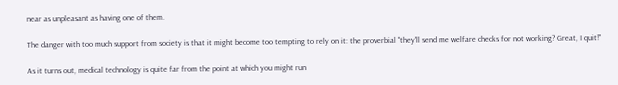near as unpleasant as having one of them.

The danger with too much support from society is that it might become too tempting to rely on it: the proverbial "they'll send me welfare checks for not working? Great, I quit!"

As it turns out, medical technology is quite far from the point at which you might run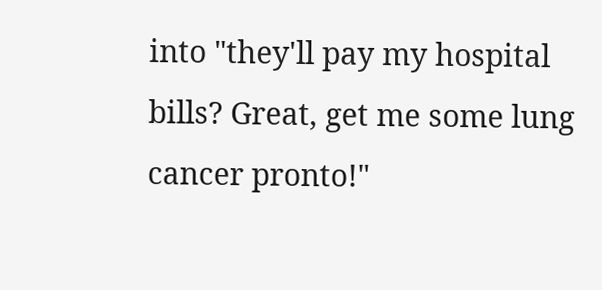into "they'll pay my hospital bills? Great, get me some lung cancer pronto!"